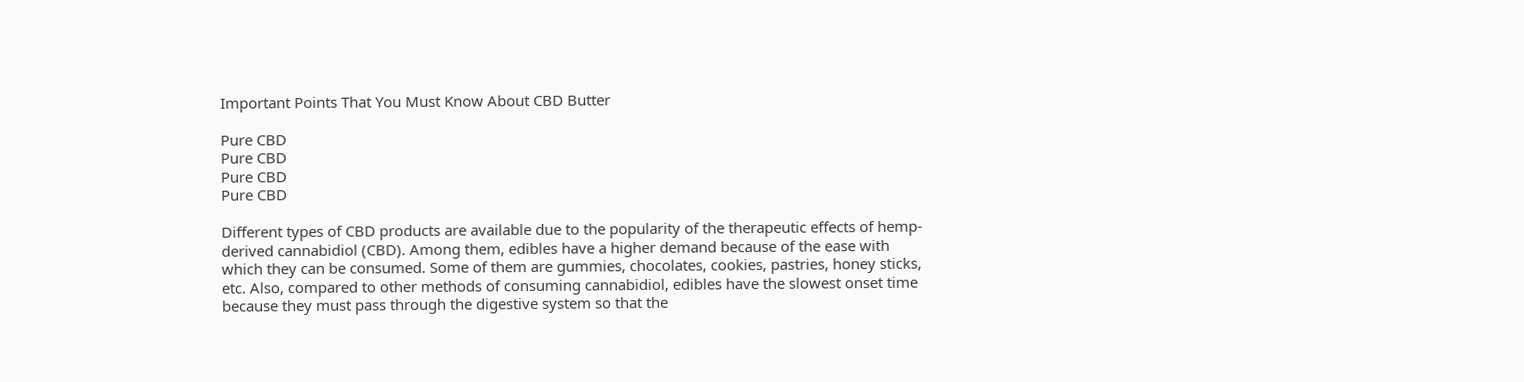Important Points That You Must Know About CBD Butter

Pure CBD
Pure CBD
Pure CBD
Pure CBD

Different types of CBD products are available due to the popularity of the therapeutic effects of hemp-derived cannabidiol (CBD). Among them, edibles have a higher demand because of the ease with which they can be consumed. Some of them are gummies, chocolates, cookies, pastries, honey sticks, etc. Also, compared to other methods of consuming cannabidiol, edibles have the slowest onset time because they must pass through the digestive system so that the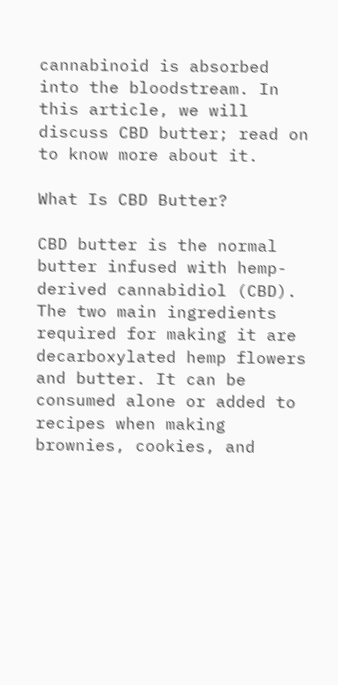cannabinoid is absorbed into the bloodstream. In this article, we will discuss CBD butter; read on to know more about it.

What Is CBD Butter?

CBD butter is the normal butter infused with hemp-derived cannabidiol (CBD). The two main ingredients required for making it are decarboxylated hemp flowers and butter. It can be consumed alone or added to recipes when making brownies, cookies, and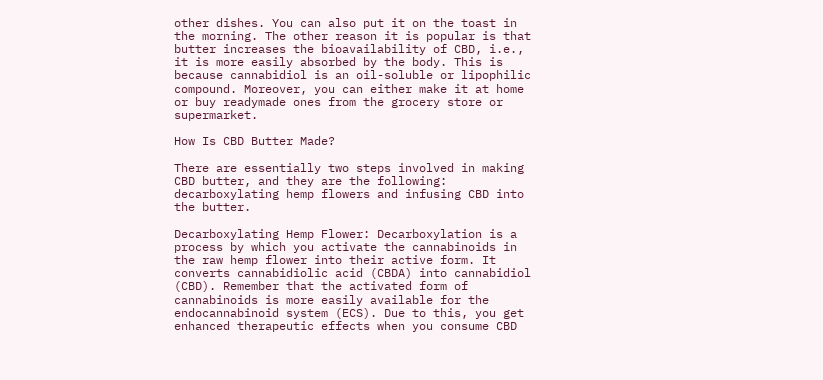other dishes. You can also put it on the toast in the morning. The other reason it is popular is that butter increases the bioavailability of CBD, i.e., it is more easily absorbed by the body. This is because cannabidiol is an oil-soluble or lipophilic compound. Moreover, you can either make it at home or buy readymade ones from the grocery store or supermarket.

How Is CBD Butter Made?

There are essentially two steps involved in making CBD butter, and they are the following: decarboxylating hemp flowers and infusing CBD into the butter.

Decarboxylating Hemp Flower: Decarboxylation is a process by which you activate the cannabinoids in the raw hemp flower into their active form. It converts cannabidiolic acid (CBDA) into cannabidiol (CBD). Remember that the activated form of cannabinoids is more easily available for the endocannabinoid system (ECS). Due to this, you get enhanced therapeutic effects when you consume CBD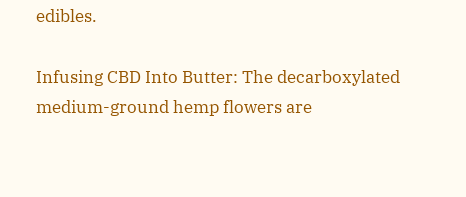edibles.

Infusing CBD Into Butter: The decarboxylated medium-ground hemp flowers are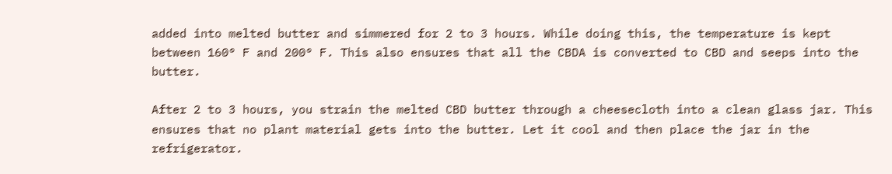added into melted butter and simmered for 2 to 3 hours. While doing this, the temperature is kept between 160° F and 200° F. This also ensures that all the CBDA is converted to CBD and seeps into the butter.

After 2 to 3 hours, you strain the melted CBD butter through a cheesecloth into a clean glass jar. This ensures that no plant material gets into the butter. Let it cool and then place the jar in the refrigerator.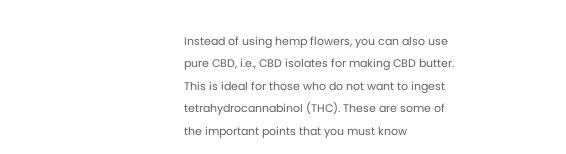Instead of using hemp flowers, you can also use pure CBD, i.e., CBD isolates for making CBD butter. This is ideal for those who do not want to ingest tetrahydrocannabinol (THC). These are some of the important points that you must know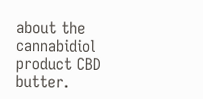about the cannabidiol product CBD butter.